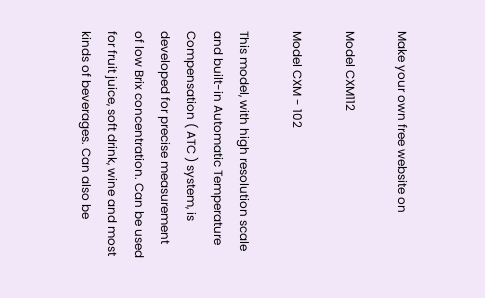Make your own free website on

Model CXM112

Model CXM - 102

This model, with high resolution scale and built-in Automatic Temperature Compensation ( ATC ) system, is developed for precise measurement of low Brix concentration. Can be used for fruit juice, soft drink, wine and most kinds of beverages. Can also be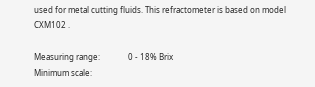used for metal cutting fluids. This refractometer is based on model CXM102 .

Measuring range:              0 - 18% Brix
Minimum scale: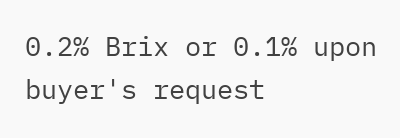0.2% Brix or 0.1% upon buyer's request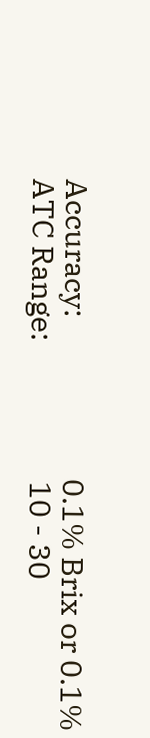Accuracy:                       0.1% Brix or 0.1%
ATC Range:                    10 - 30